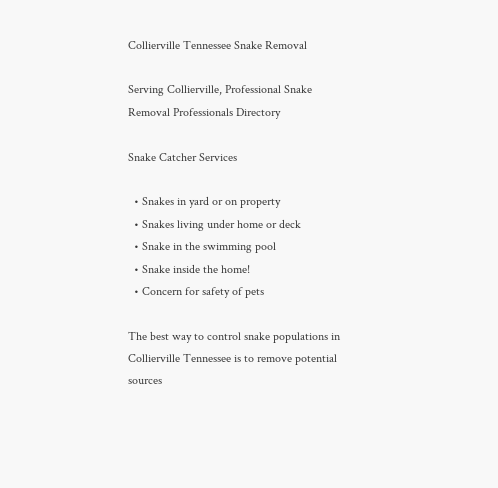Collierville Tennessee Snake Removal

Serving Collierville, Professional Snake Removal Professionals Directory

Snake Catcher Services

  • Snakes in yard or on property
  • Snakes living under home or deck
  • Snake in the swimming pool
  • Snake inside the home!
  • Concern for safety of pets

The best way to control snake populations in Collierville Tennessee is to remove potential sources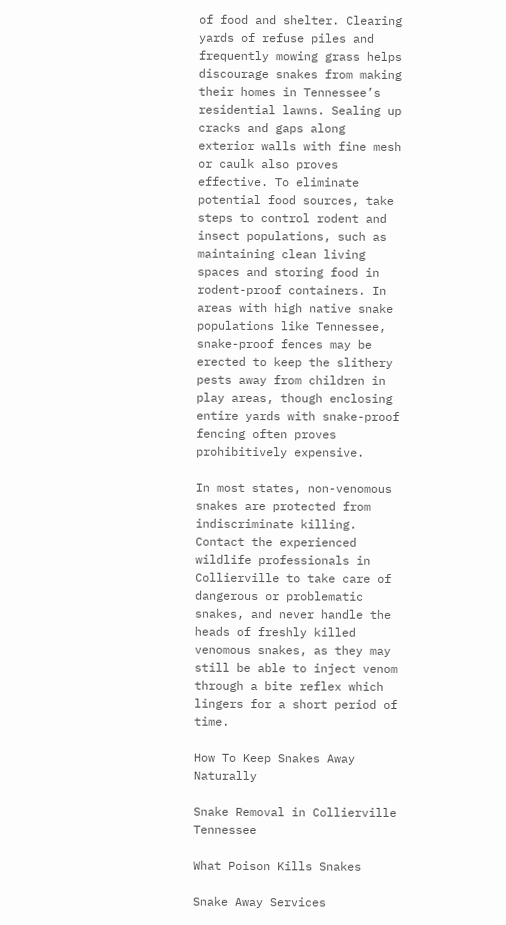of food and shelter. Clearing yards of refuse piles and frequently mowing grass helps discourage snakes from making their homes in Tennessee’s residential lawns. Sealing up cracks and gaps along exterior walls with fine mesh or caulk also proves effective. To eliminate potential food sources, take steps to control rodent and insect populations, such as maintaining clean living spaces and storing food in rodent-proof containers. In areas with high native snake populations like Tennessee, snake-proof fences may be erected to keep the slithery pests away from children in play areas, though enclosing entire yards with snake-proof fencing often proves prohibitively expensive.

In most states, non-venomous snakes are protected from indiscriminate killing. Contact the experienced wildlife professionals in Collierville to take care of dangerous or problematic snakes, and never handle the heads of freshly killed venomous snakes, as they may still be able to inject venom through a bite reflex which lingers for a short period of time.

How To Keep Snakes Away Naturally

Snake Removal in Collierville Tennessee

What Poison Kills Snakes

Snake Away Services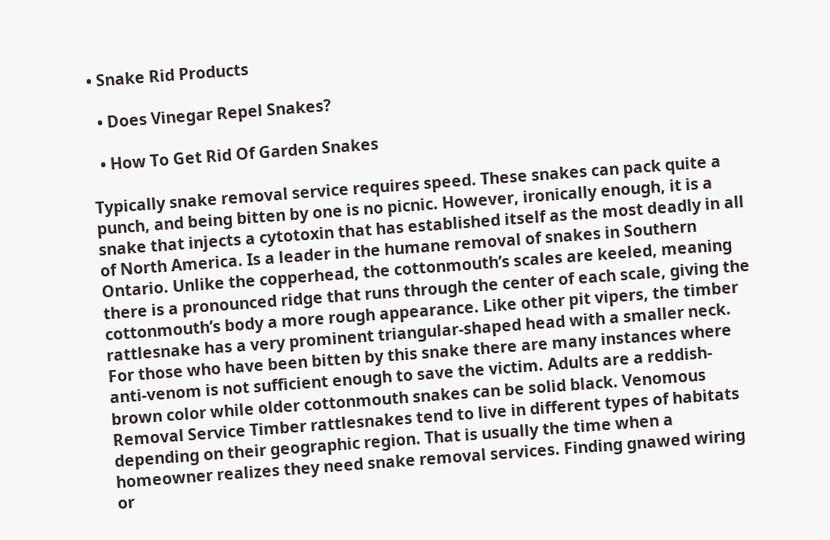• Snake Rid Products

  • Does Vinegar Repel Snakes?

  • How To Get Rid Of Garden Snakes

Typically snake removal service requires speed. These snakes can pack quite a punch, and being bitten by one is no picnic. However, ironically enough, it is a snake that injects a cytotoxin that has established itself as the most deadly in all of North America. Is a leader in the humane removal of snakes in Southern Ontario. Unlike the copperhead, the cottonmouth’s scales are keeled, meaning there is a pronounced ridge that runs through the center of each scale, giving the cottonmouth’s body a more rough appearance. Like other pit vipers, the timber rattlesnake has a very prominent triangular-shaped head with a smaller neck. For those who have been bitten by this snake there are many instances where anti-venom is not sufficient enough to save the victim. Adults are a reddish-brown color while older cottonmouth snakes can be solid black. Venomous Removal Service Timber rattlesnakes tend to live in different types of habitats depending on their geographic region. That is usually the time when a homeowner realizes they need snake removal services. Finding gnawed wiring or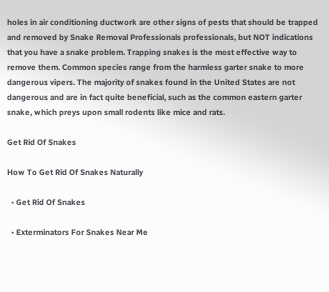holes in air conditioning ductwork are other signs of pests that should be trapped and removed by Snake Removal Professionals professionals, but NOT indications that you have a snake problem. Trapping snakes is the most effective way to remove them. Common species range from the harmless garter snake to more dangerous vipers. The majority of snakes found in the United States are not dangerous and are in fact quite beneficial, such as the common eastern garter snake, which preys upon small rodents like mice and rats.

Get Rid Of Snakes

How To Get Rid Of Snakes Naturally

  • Get Rid Of Snakes

  • Exterminators For Snakes Near Me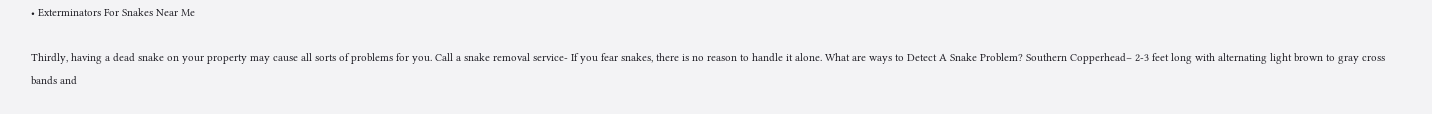• Exterminators For Snakes Near Me

Thirdly, having a dead snake on your property may cause all sorts of problems for you. Call a snake removal service- If you fear snakes, there is no reason to handle it alone. What are ways to Detect A Snake Problem? Southern Copperhead– 2-3 feet long with alternating light brown to gray cross bands and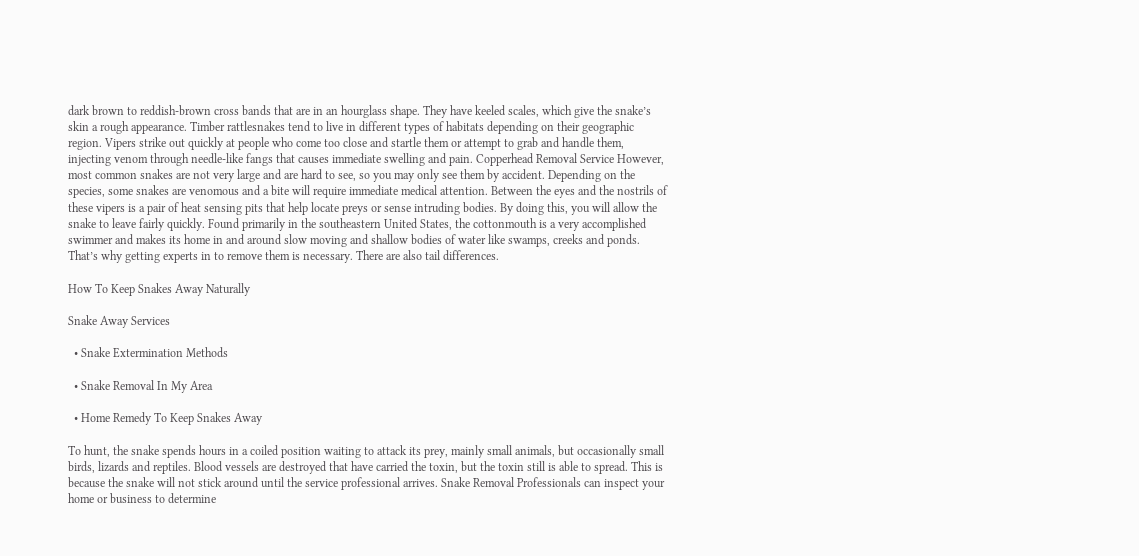dark brown to reddish-brown cross bands that are in an hourglass shape. They have keeled scales, which give the snake’s skin a rough appearance. Timber rattlesnakes tend to live in different types of habitats depending on their geographic region. Vipers strike out quickly at people who come too close and startle them or attempt to grab and handle them, injecting venom through needle-like fangs that causes immediate swelling and pain. Copperhead Removal Service However, most common snakes are not very large and are hard to see, so you may only see them by accident. Depending on the species, some snakes are venomous and a bite will require immediate medical attention. Between the eyes and the nostrils of these vipers is a pair of heat sensing pits that help locate preys or sense intruding bodies. By doing this, you will allow the snake to leave fairly quickly. Found primarily in the southeastern United States, the cottonmouth is a very accomplished swimmer and makes its home in and around slow moving and shallow bodies of water like swamps, creeks and ponds. That’s why getting experts in to remove them is necessary. There are also tail differences.

How To Keep Snakes Away Naturally

Snake Away Services

  • Snake Extermination Methods

  • Snake Removal In My Area

  • Home Remedy To Keep Snakes Away

To hunt, the snake spends hours in a coiled position waiting to attack its prey, mainly small animals, but occasionally small birds, lizards and reptiles. Blood vessels are destroyed that have carried the toxin, but the toxin still is able to spread. This is because the snake will not stick around until the service professional arrives. Snake Removal Professionals can inspect your home or business to determine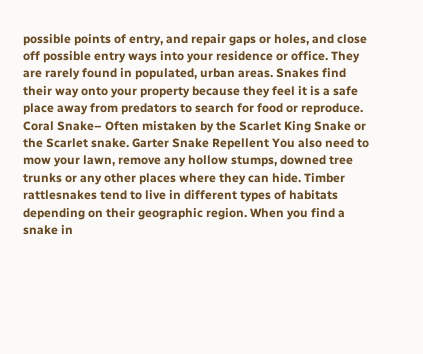possible points of entry, and repair gaps or holes, and close off possible entry ways into your residence or office. They are rarely found in populated, urban areas. Snakes find their way onto your property because they feel it is a safe place away from predators to search for food or reproduce. Coral Snake– Often mistaken by the Scarlet King Snake or the Scarlet snake. Garter Snake Repellent You also need to mow your lawn, remove any hollow stumps, downed tree trunks or any other places where they can hide. Timber rattlesnakes tend to live in different types of habitats depending on their geographic region. When you find a snake in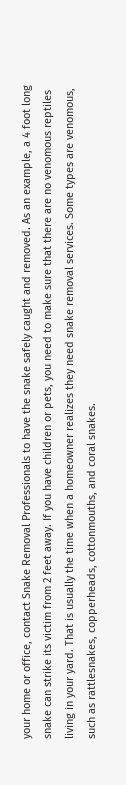your home or office, contact Snake Removal Professionals to have the snake safely caught and removed. As an example, a 4 foot long snake can strike its victim from 2 feet away. If you have children or pets, you need to make sure that there are no venomous reptiles living in your yard. That is usually the time when a homeowner realizes they need snake removal services. Some types are venomous, such as rattlesnakes, copperheads, cottonmouths, and coral snakes.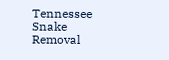Tennessee Snake Removal